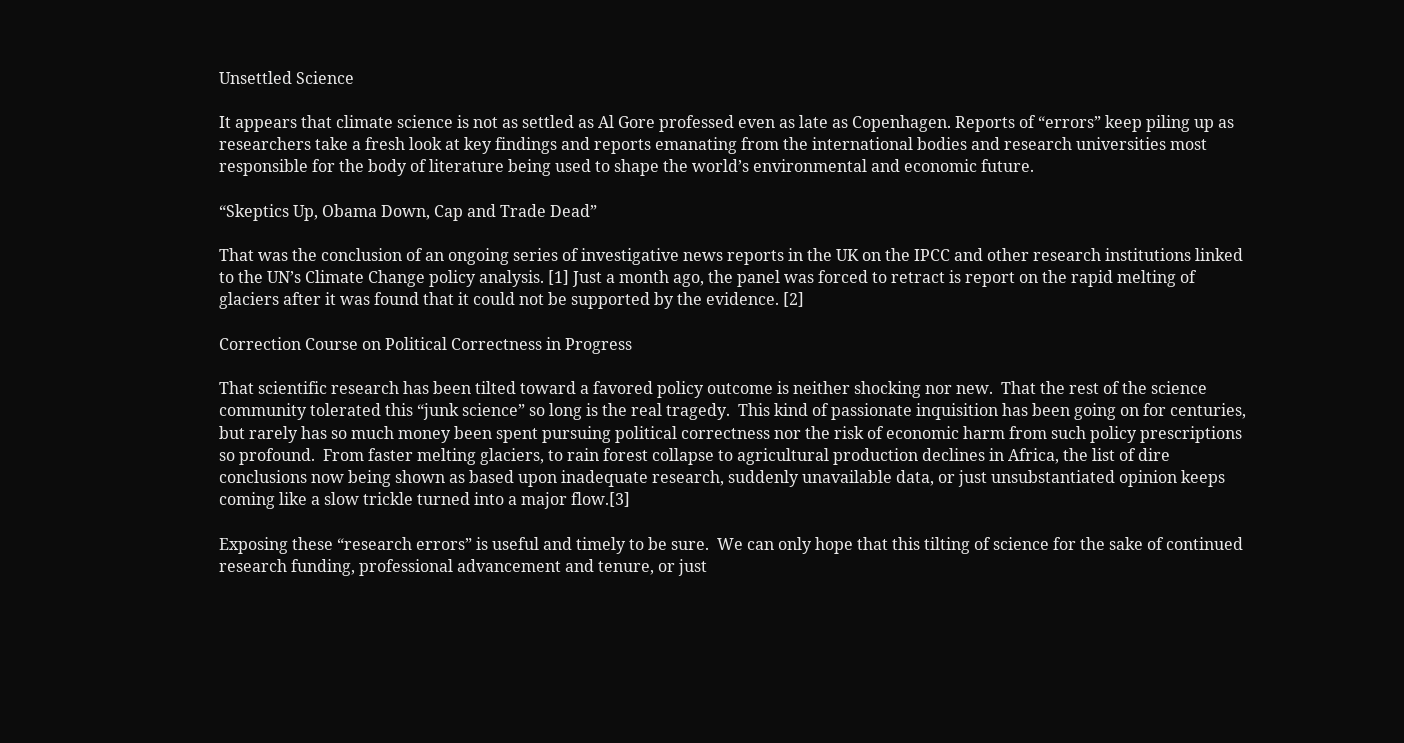Unsettled Science

It appears that climate science is not as settled as Al Gore professed even as late as Copenhagen. Reports of “errors” keep piling up as researchers take a fresh look at key findings and reports emanating from the international bodies and research universities most responsible for the body of literature being used to shape the world’s environmental and economic future.

“Skeptics Up, Obama Down, Cap and Trade Dead”

That was the conclusion of an ongoing series of investigative news reports in the UK on the IPCC and other research institutions linked to the UN’s Climate Change policy analysis. [1] Just a month ago, the panel was forced to retract is report on the rapid melting of glaciers after it was found that it could not be supported by the evidence. [2]

Correction Course on Political Correctness in Progress

That scientific research has been tilted toward a favored policy outcome is neither shocking nor new.  That the rest of the science community tolerated this “junk science” so long is the real tragedy.  This kind of passionate inquisition has been going on for centuries, but rarely has so much money been spent pursuing political correctness nor the risk of economic harm from such policy prescriptions so profound.  From faster melting glaciers, to rain forest collapse to agricultural production declines in Africa, the list of dire conclusions now being shown as based upon inadequate research, suddenly unavailable data, or just unsubstantiated opinion keeps coming like a slow trickle turned into a major flow.[3]

Exposing these “research errors” is useful and timely to be sure.  We can only hope that this tilting of science for the sake of continued research funding, professional advancement and tenure, or just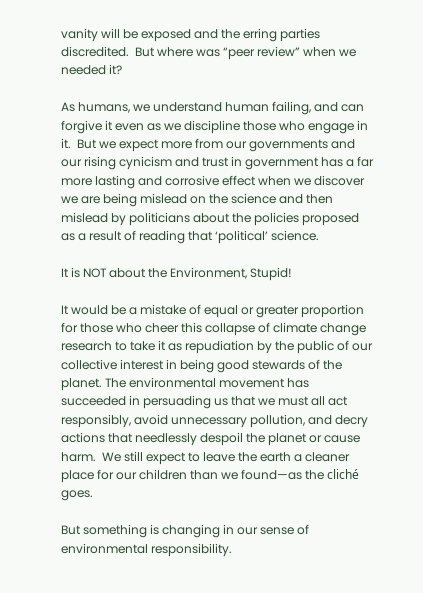vanity will be exposed and the erring parties discredited.  But where was “peer review” when we needed it?

As humans, we understand human failing, and can forgive it even as we discipline those who engage in it.  But we expect more from our governments and our rising cynicism and trust in government has a far more lasting and corrosive effect when we discover we are being mislead on the science and then mislead by politicians about the policies proposed as a result of reading that ‘political’ science.

It is NOT about the Environment, Stupid!

It would be a mistake of equal or greater proportion for those who cheer this collapse of climate change research to take it as repudiation by the public of our collective interest in being good stewards of the planet. The environmental movement has succeeded in persuading us that we must all act responsibly, avoid unnecessary pollution, and decry actions that needlessly despoil the planet or cause harm.  We still expect to leave the earth a cleaner place for our children than we found—as the cliché goes.

But something is changing in our sense of environmental responsibility.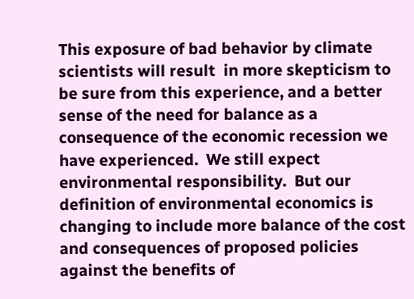This exposure of bad behavior by climate scientists will result  in more skepticism to be sure from this experience, and a better sense of the need for balance as a consequence of the economic recession we have experienced.  We still expect environmental responsibility.  But our definition of environmental economics is changing to include more balance of the cost and consequences of proposed policies against the benefits of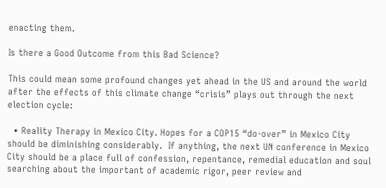enacting them.

Is there a Good Outcome from this Bad Science?

This could mean some profound changes yet ahead in the US and around the world after the effects of this climate change “crisis” plays out through the next election cycle:

  • Reality Therapy in Mexico City. Hopes for a COP15 “do-over” in Mexico City should be diminishing considerably.  If anything, the next UN conference in Mexico City should be a place full of confession, repentance, remedial education and soul searching about the important of academic rigor, peer review and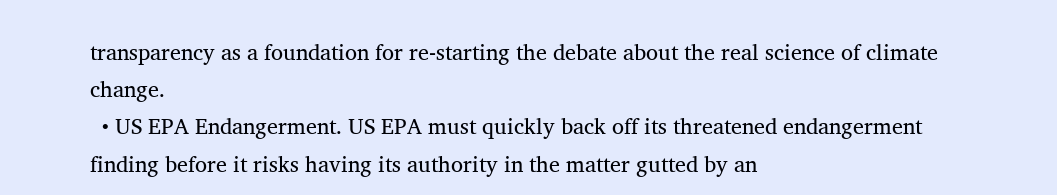transparency as a foundation for re-starting the debate about the real science of climate change.
  • US EPA Endangerment. US EPA must quickly back off its threatened endangerment finding before it risks having its authority in the matter gutted by an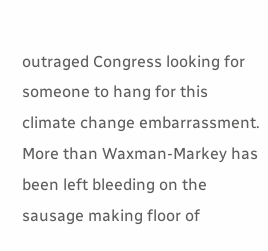outraged Congress looking for someone to hang for this climate change embarrassment.  More than Waxman-Markey has been left bleeding on the sausage making floor of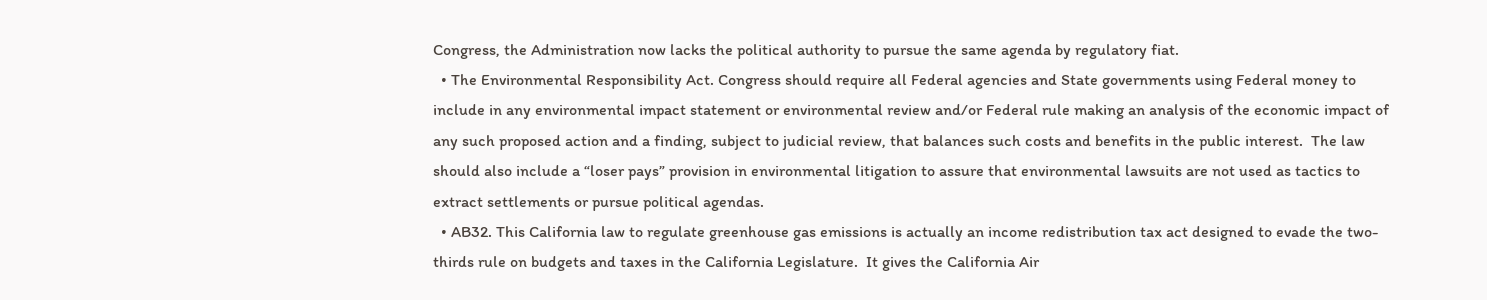Congress, the Administration now lacks the political authority to pursue the same agenda by regulatory fiat.
  • The Environmental Responsibility Act. Congress should require all Federal agencies and State governments using Federal money to include in any environmental impact statement or environmental review and/or Federal rule making an analysis of the economic impact of any such proposed action and a finding, subject to judicial review, that balances such costs and benefits in the public interest.  The law should also include a “loser pays” provision in environmental litigation to assure that environmental lawsuits are not used as tactics to extract settlements or pursue political agendas.
  • AB32. This California law to regulate greenhouse gas emissions is actually an income redistribution tax act designed to evade the two-thirds rule on budgets and taxes in the California Legislature.  It gives the California Air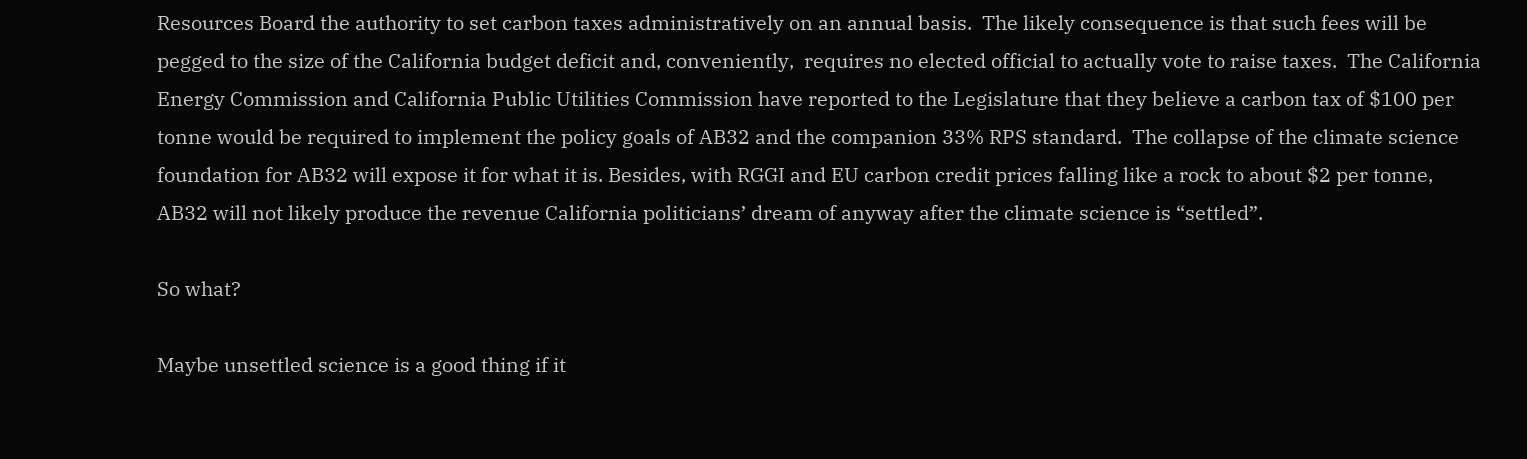Resources Board the authority to set carbon taxes administratively on an annual basis.  The likely consequence is that such fees will be pegged to the size of the California budget deficit and, conveniently,  requires no elected official to actually vote to raise taxes.  The California Energy Commission and California Public Utilities Commission have reported to the Legislature that they believe a carbon tax of $100 per tonne would be required to implement the policy goals of AB32 and the companion 33% RPS standard.  The collapse of the climate science foundation for AB32 will expose it for what it is. Besides, with RGGI and EU carbon credit prices falling like a rock to about $2 per tonne, AB32 will not likely produce the revenue California politicians’ dream of anyway after the climate science is “settled”.

So what?

Maybe unsettled science is a good thing if it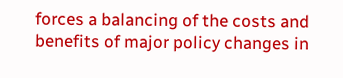forces a balancing of the costs and benefits of major policy changes in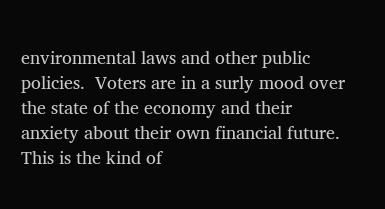environmental laws and other public policies.  Voters are in a surly mood over the state of the economy and their anxiety about their own financial future.  This is the kind of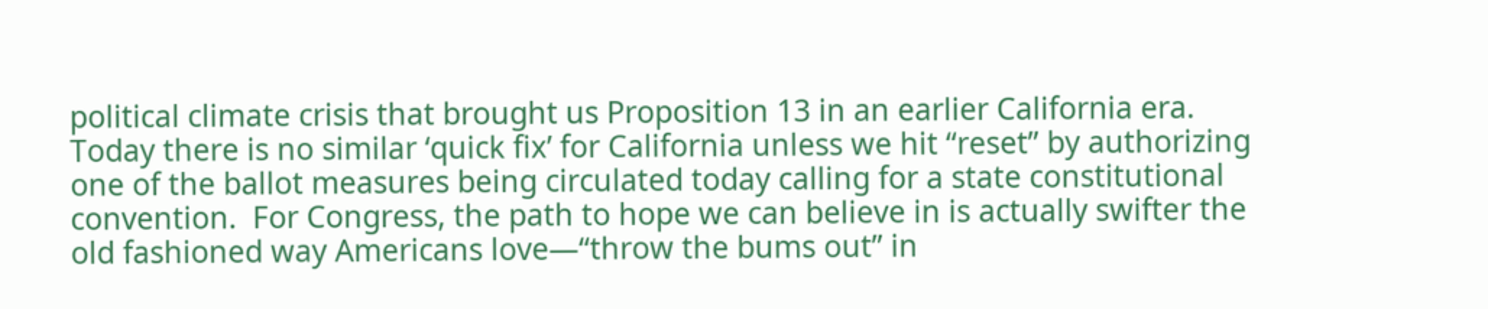political climate crisis that brought us Proposition 13 in an earlier California era.  Today there is no similar ‘quick fix’ for California unless we hit “reset” by authorizing one of the ballot measures being circulated today calling for a state constitutional convention.  For Congress, the path to hope we can believe in is actually swifter the old fashioned way Americans love—“throw the bums out” in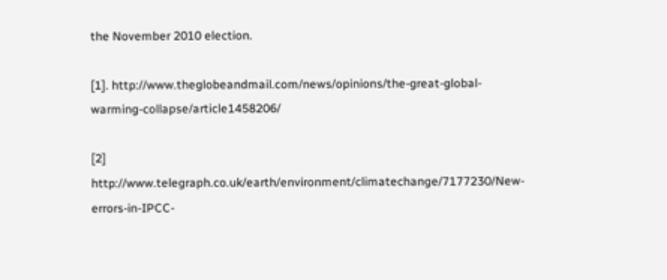the November 2010 election.

[1]. http://www.theglobeandmail.com/news/opinions/the-great-global-warming-collapse/article1458206/

[2] http://www.telegraph.co.uk/earth/environment/climatechange/7177230/New-errors-in-IPCC-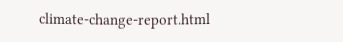climate-change-report.html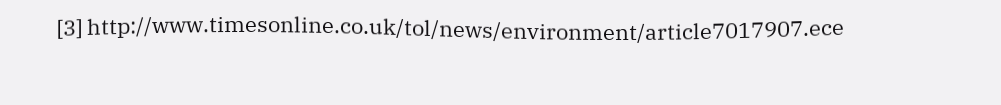[3] http://www.timesonline.co.uk/tol/news/environment/article7017907.ece